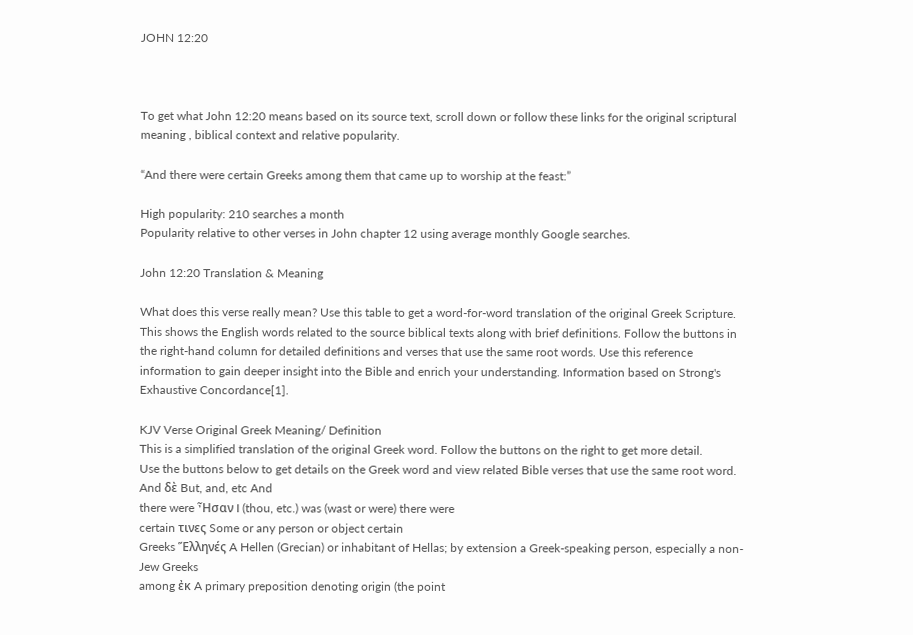JOHN 12:20



To get what John 12:20 means based on its source text, scroll down or follow these links for the original scriptural meaning , biblical context and relative popularity.

“And there were certain Greeks among them that came up to worship at the feast:”

High popularity: 210 searches a month
Popularity relative to other verses in John chapter 12 using average monthly Google searches.

John 12:20 Translation & Meaning

What does this verse really mean? Use this table to get a word-for-word translation of the original Greek Scripture. This shows the English words related to the source biblical texts along with brief definitions. Follow the buttons in the right-hand column for detailed definitions and verses that use the same root words. Use this reference information to gain deeper insight into the Bible and enrich your understanding. Information based on Strong's Exhaustive Concordance[1].

KJV Verse Original Greek Meaning/ Definition
This is a simplified translation of the original Greek word. Follow the buttons on the right to get more detail.
Use the buttons below to get details on the Greek word and view related Bible verses that use the same root word.
And δὲ But, and, etc And
there were Ἦσαν I (thou, etc.) was (wast or were) there were
certain τινες Some or any person or object certain
Greeks Ἕλληνές A Hellen (Grecian) or inhabitant of Hellas; by extension a Greek-speaking person, especially a non-Jew Greeks
among ἐκ A primary preposition denoting origin (the point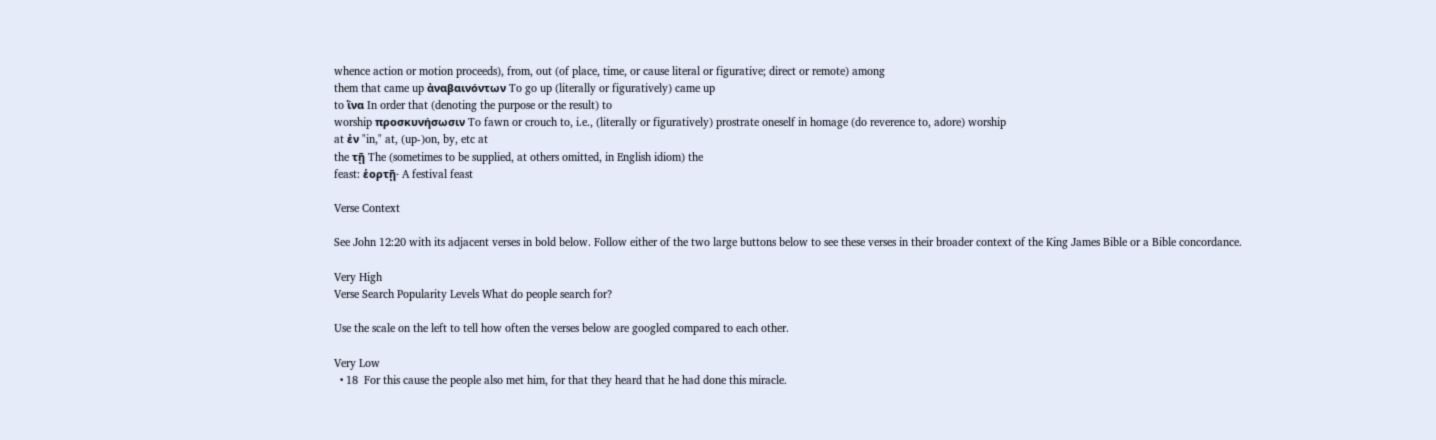whence action or motion proceeds), from, out (of place, time, or cause literal or figurative; direct or remote) among
them that came up ἀναβαινόντων To go up (literally or figuratively) came up
to ἵνα In order that (denoting the purpose or the result) to
worship προσκυνήσωσιν To fawn or crouch to, i.e., (literally or figuratively) prostrate oneself in homage (do reverence to, adore) worship
at ἐν "in," at, (up-)on, by, etc at
the τῇ The (sometimes to be supplied, at others omitted, in English idiom) the
feast: ἑορτῇ· A festival feast

Verse Context

See John 12:20 with its adjacent verses in bold below. Follow either of the two large buttons below to see these verses in their broader context of the King James Bible or a Bible concordance.

Very High
Verse Search Popularity Levels What do people search for?

Use the scale on the left to tell how often the verses below are googled compared to each other.

Very Low
  • 18  For this cause the people also met him, for that they heard that he had done this miracle.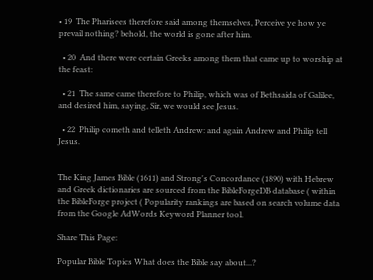• 19  The Pharisees therefore said among themselves, Perceive ye how ye prevail nothing? behold, the world is gone after him.

  • 20  And there were certain Greeks among them that came up to worship at the feast:

  • 21  The same came therefore to Philip, which was of Bethsaida of Galilee, and desired him, saying, Sir, we would see Jesus.

  • 22  Philip cometh and telleth Andrew: and again Andrew and Philip tell Jesus.


The King James Bible (1611) and Strong's Concordance (1890) with Hebrew and Greek dictionaries are sourced from the BibleForgeDB database ( within the BibleForge project ( Popularity rankings are based on search volume data from the Google AdWords Keyword Planner tool.

Share This Page:

Popular Bible Topics What does the Bible say about...?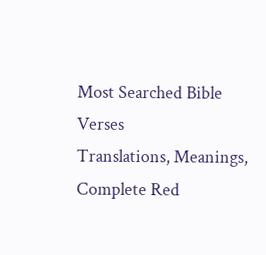Most Searched Bible Verses
Translations, Meanings, Complete Red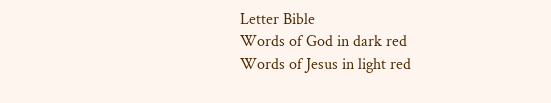Letter Bible
Words of God in dark red
Words of Jesus in light red